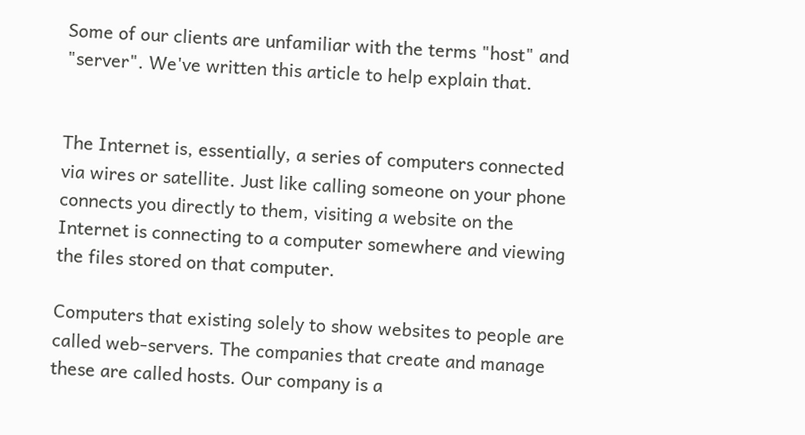Some of our clients are unfamiliar with the terms "host" and "server". We've written this article to help explain that.


The Internet is, essentially, a series of computers connected via wires or satellite. Just like calling someone on your phone connects you directly to them, visiting a website on the Internet is connecting to a computer somewhere and viewing the files stored on that computer.

Computers that existing solely to show websites to people are called web-servers. The companies that create and manage these are called hosts. Our company is a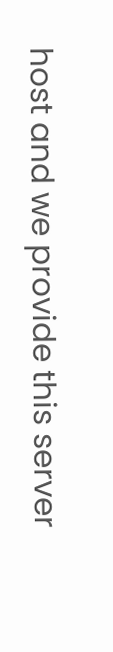host and we provide this server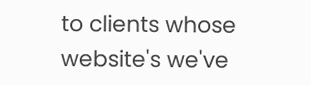to clients whose website's we've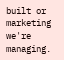built or marketing we're managing.